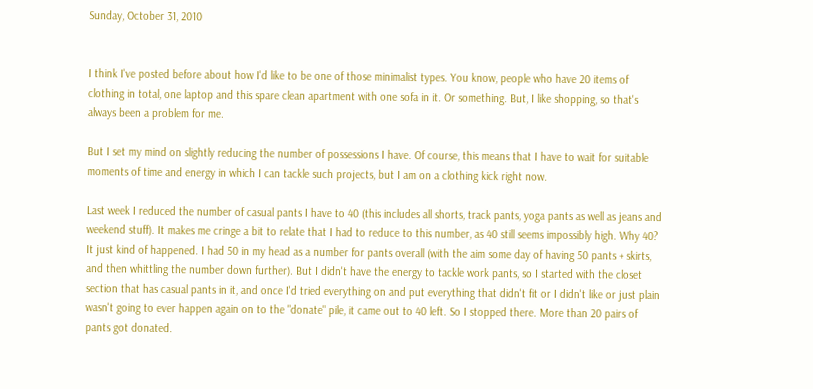Sunday, October 31, 2010


I think I've posted before about how I'd like to be one of those minimalist types. You know, people who have 20 items of clothing in total, one laptop and this spare clean apartment with one sofa in it. Or something. But, I like shopping, so that's always been a problem for me.

But I set my mind on slightly reducing the number of possessions I have. Of course, this means that I have to wait for suitable moments of time and energy in which I can tackle such projects, but I am on a clothing kick right now.

Last week I reduced the number of casual pants I have to 40 (this includes all shorts, track pants, yoga pants as well as jeans and weekend stuff). It makes me cringe a bit to relate that I had to reduce to this number, as 40 still seems impossibly high. Why 40? It just kind of happened. I had 50 in my head as a number for pants overall (with the aim some day of having 50 pants + skirts, and then whittling the number down further). But I didn't have the energy to tackle work pants, so I started with the closet section that has casual pants in it, and once I'd tried everything on and put everything that didn't fit or I didn't like or just plain wasn't going to ever happen again on to the "donate" pile, it came out to 40 left. So I stopped there. More than 20 pairs of pants got donated.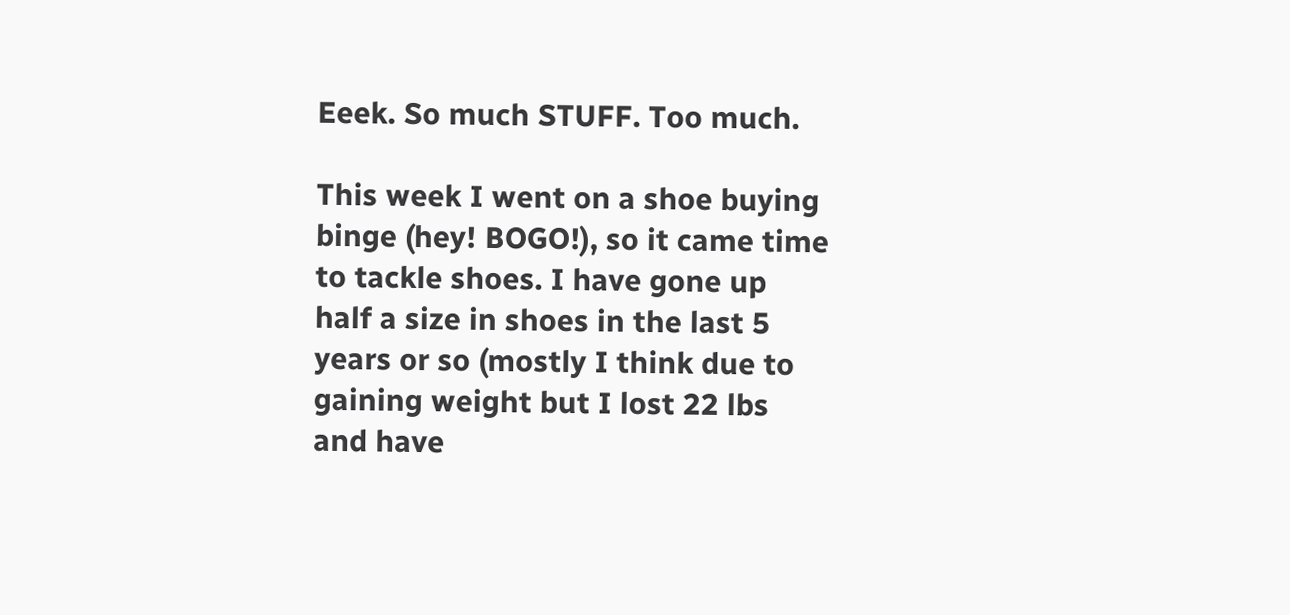Eeek. So much STUFF. Too much.

This week I went on a shoe buying binge (hey! BOGO!), so it came time to tackle shoes. I have gone up half a size in shoes in the last 5 years or so (mostly I think due to gaining weight but I lost 22 lbs and have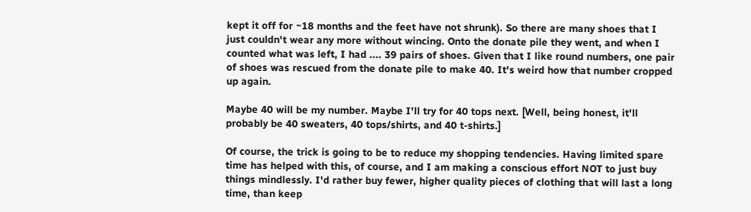kept it off for ~18 months and the feet have not shrunk). So there are many shoes that I just couldn't wear any more without wincing. Onto the donate pile they went, and when I counted what was left, I had .... 39 pairs of shoes. Given that I like round numbers, one pair of shoes was rescued from the donate pile to make 40. It's weird how that number cropped up again.

Maybe 40 will be my number. Maybe I'll try for 40 tops next. [Well, being honest, it'll probably be 40 sweaters, 40 tops/shirts, and 40 t-shirts.]

Of course, the trick is going to be to reduce my shopping tendencies. Having limited spare time has helped with this, of course, and I am making a conscious effort NOT to just buy things mindlessly. I'd rather buy fewer, higher quality pieces of clothing that will last a long time, than keep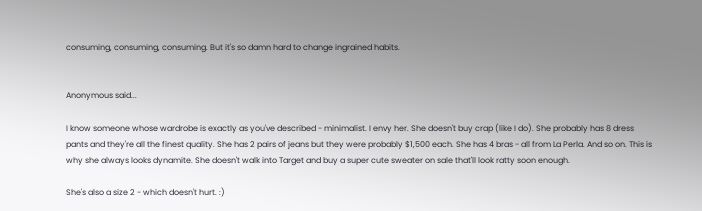consuming, consuming, consuming. But it's so damn hard to change ingrained habits.


Anonymous said...

I know someone whose wardrobe is exactly as you've described - minimalist. I envy her. She doesn't buy crap (like I do). She probably has 8 dress pants and they're all the finest quality. She has 2 pairs of jeans but they were probably $1,500 each. She has 4 bras - all from La Perla. And so on. This is why she always looks dynamite. She doesn't walk into Target and buy a super cute sweater on sale that'll look ratty soon enough.

She's also a size 2 - which doesn't hurt. :)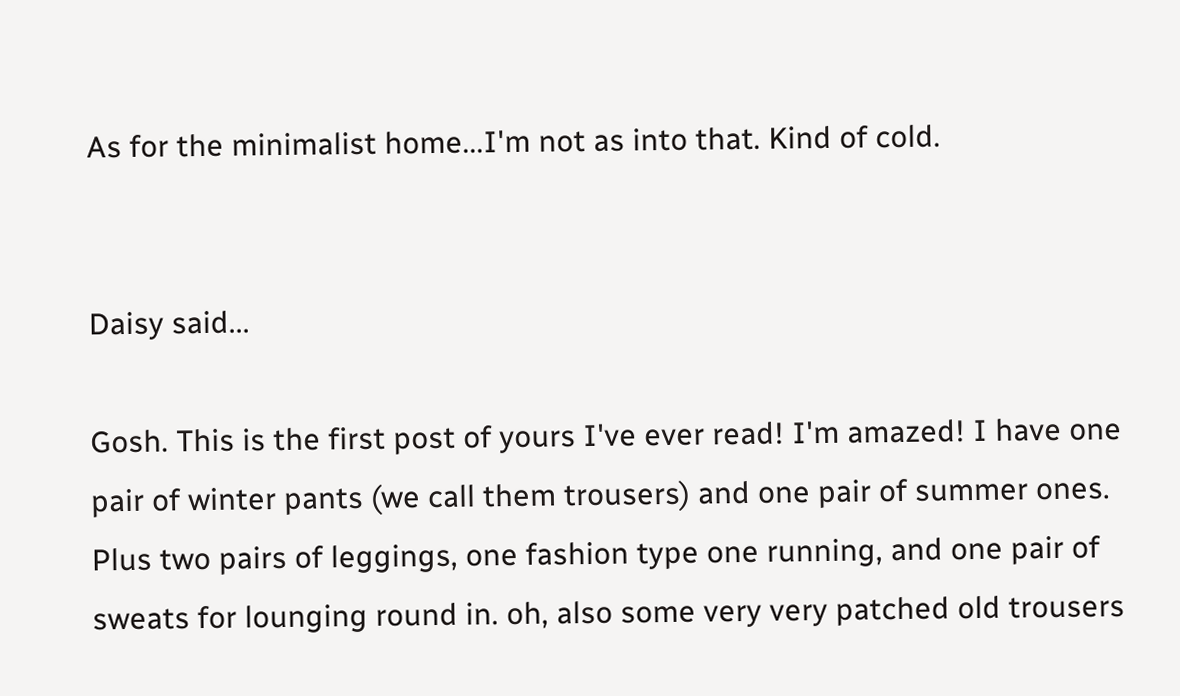As for the minimalist home...I'm not as into that. Kind of cold.


Daisy said...

Gosh. This is the first post of yours I've ever read! I'm amazed! I have one pair of winter pants (we call them trousers) and one pair of summer ones. Plus two pairs of leggings, one fashion type one running, and one pair of sweats for lounging round in. oh, also some very very patched old trousers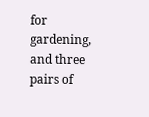for gardening, and three pairs of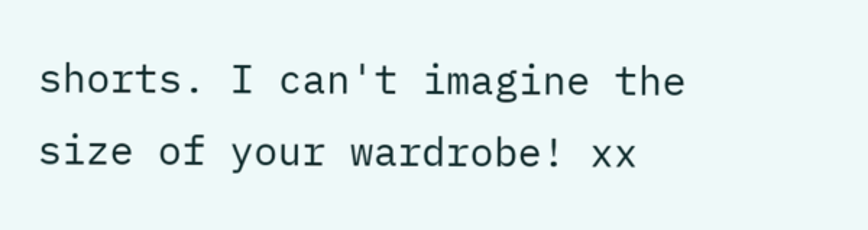shorts. I can't imagine the size of your wardrobe! xx